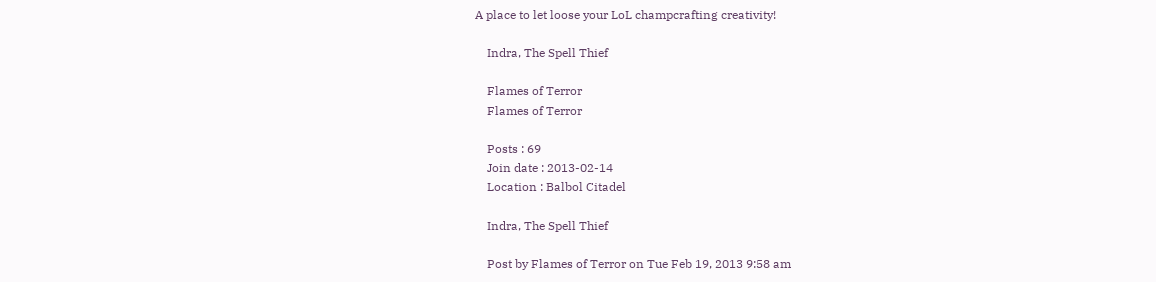A place to let loose your LoL champcrafting creativity!

    Indra, The Spell Thief

    Flames of Terror
    Flames of Terror

    Posts : 69
    Join date : 2013-02-14
    Location : Balbol Citadel

    Indra, The Spell Thief

    Post by Flames of Terror on Tue Feb 19, 2013 9:58 am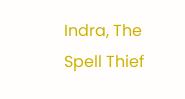Indra, The Spell Thief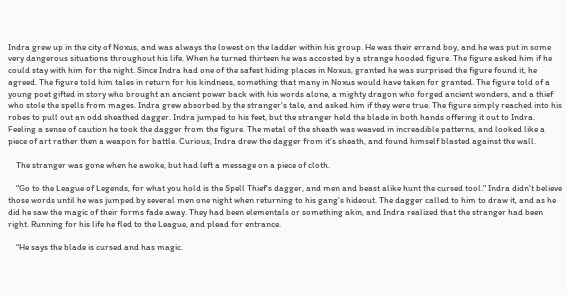Indra grew up in the city of Noxus, and was always the lowest on the ladder within his group. He was their errand boy, and he was put in some very dangerous situations throughout his life. When he turned thirteen he was accosted by a strange hooded figure. The figure asked him if he could stay with him for the night. Since Indra had one of the safest hiding places in Noxus, granted he was surprised the figure found it, he agreed. The figure told him tales in return for his kindness, something that many in Noxus would have taken for granted. The figure told of a young poet gifted in story who brought an ancient power back with his words alone, a mighty dragon who forged ancient wonders, and a thief who stole the spells from mages. Indra grew absorbed by the stranger's tale, and asked him if they were true. The figure simply reached into his robes to pull out an odd sheathed dagger. Indra jumped to his feet, but the stranger held the blade in both hands offering it out to Indra. Feeling a sense of caution he took the dagger from the figure. The metal of the sheath was weaved in increadible patterns, and looked like a piece of art rather then a weapon for battle. Curious, Indra drew the dagger from it's sheath, and found himself blasted against the wall.

    The stranger was gone when he awoke, but had left a message on a piece of cloth.

    "Go to the League of Legends, for what you hold is the Spell Thief's dagger, and men and beast alike hunt the cursed tool." Indra didn't believe those words until he was jumped by several men one night when returning to his gang's hideout. The dagger called to him to draw it, and as he did he saw the magic of their forms fade away. They had been elementals or something akin, and Indra realized that the stranger had been right. Running for his life he fled to the League, and plead for entrance.

    "He says the blade is cursed and has magic.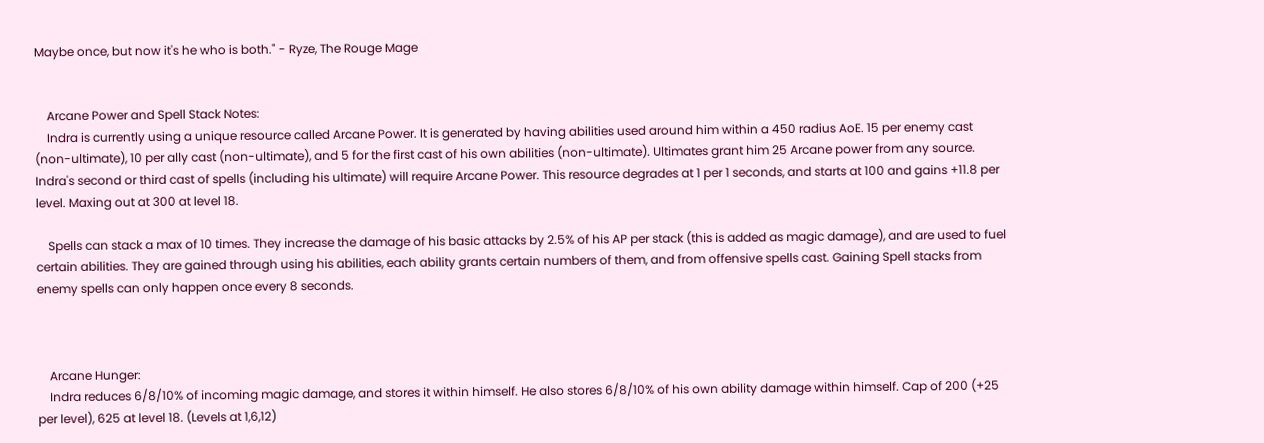Maybe once, but now it's he who is both." - Ryze, The Rouge Mage


    Arcane Power and Spell Stack Notes:
    Indra is currently using a unique resource called Arcane Power. It is generated by having abilities used around him within a 450 radius AoE. 15 per enemy cast (non-ultimate), 10 per ally cast (non-ultimate), and 5 for the first cast of his own abilities (non-ultimate). Ultimates grant him 25 Arcane power from any source. Indra's second or third cast of spells (including his ultimate) will require Arcane Power. This resource degrades at 1 per 1 seconds, and starts at 100 and gains +11.8 per level. Maxing out at 300 at level 18.

    Spells can stack a max of 10 times. They increase the damage of his basic attacks by 2.5% of his AP per stack (this is added as magic damage), and are used to fuel certain abilities. They are gained through using his abilities, each ability grants certain numbers of them, and from offensive spells cast. Gaining Spell stacks from enemy spells can only happen once every 8 seconds.



    Arcane Hunger:
    Indra reduces 6/8/10% of incoming magic damage, and stores it within himself. He also stores 6/8/10% of his own ability damage within himself. Cap of 200 (+25 per level), 625 at level 18. (Levels at 1,6,12)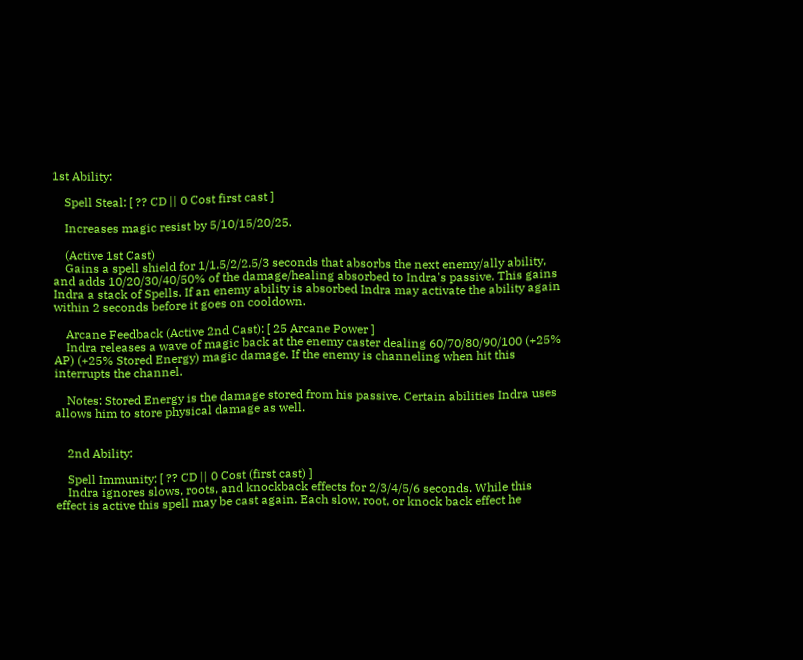1st Ability:

    Spell Steal: [ ?? CD || 0 Cost first cast ]

    Increases magic resist by 5/10/15/20/25.

    (Active 1st Cast)
    Gains a spell shield for 1/1.5/2/2.5/3 seconds that absorbs the next enemy/ally ability, and adds 10/20/30/40/50% of the damage/healing absorbed to Indra's passive. This gains Indra a stack of Spells. If an enemy ability is absorbed Indra may activate the ability again within 2 seconds before it goes on cooldown.

    Arcane Feedback (Active 2nd Cast): [ 25 Arcane Power ]
    Indra releases a wave of magic back at the enemy caster dealing 60/70/80/90/100 (+25% AP) (+25% Stored Energy) magic damage. If the enemy is channeling when hit this interrupts the channel.

    Notes: Stored Energy is the damage stored from his passive. Certain abilities Indra uses allows him to store physical damage as well.


    2nd Ability:

    Spell Immunity: [ ?? CD || 0 Cost (first cast) ]
    Indra ignores slows, roots, and knockback effects for 2/3/4/5/6 seconds. While this effect is active this spell may be cast again. Each slow, root, or knock back effect he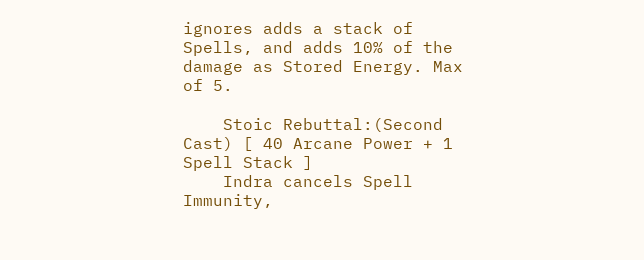ignores adds a stack of Spells, and adds 10% of the damage as Stored Energy. Max of 5.

    Stoic Rebuttal:(Second Cast) [ 40 Arcane Power + 1 Spell Stack ]
    Indra cancels Spell Immunity,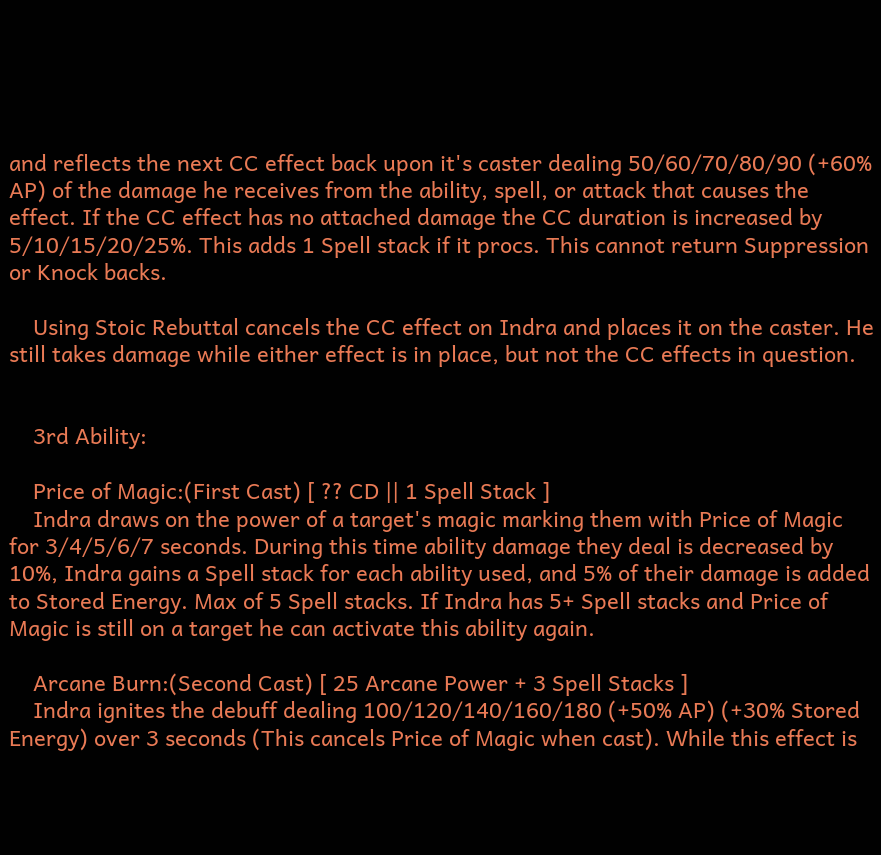and reflects the next CC effect back upon it's caster dealing 50/60/70/80/90 (+60% AP) of the damage he receives from the ability, spell, or attack that causes the effect. If the CC effect has no attached damage the CC duration is increased by 5/10/15/20/25%. This adds 1 Spell stack if it procs. This cannot return Suppression or Knock backs.

    Using Stoic Rebuttal cancels the CC effect on Indra and places it on the caster. He still takes damage while either effect is in place, but not the CC effects in question.


    3rd Ability:

    Price of Magic:(First Cast) [ ?? CD || 1 Spell Stack ]
    Indra draws on the power of a target's magic marking them with Price of Magic for 3/4/5/6/7 seconds. During this time ability damage they deal is decreased by 10%, Indra gains a Spell stack for each ability used, and 5% of their damage is added to Stored Energy. Max of 5 Spell stacks. If Indra has 5+ Spell stacks and Price of Magic is still on a target he can activate this ability again.

    Arcane Burn:(Second Cast) [ 25 Arcane Power + 3 Spell Stacks ]
    Indra ignites the debuff dealing 100/120/140/160/180 (+50% AP) (+30% Stored Energy) over 3 seconds (This cancels Price of Magic when cast). While this effect is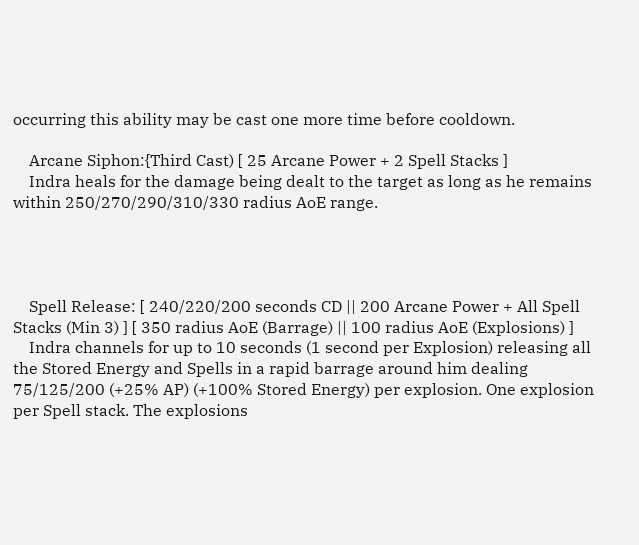occurring this ability may be cast one more time before cooldown.

    Arcane Siphon:{Third Cast) [ 25 Arcane Power + 2 Spell Stacks ]
    Indra heals for the damage being dealt to the target as long as he remains within 250/270/290/310/330 radius AoE range.




    Spell Release: [ 240/220/200 seconds CD || 200 Arcane Power + All Spell Stacks (Min 3) ] [ 350 radius AoE (Barrage) || 100 radius AoE (Explosions) ]
    Indra channels for up to 10 seconds (1 second per Explosion) releasing all the Stored Energy and Spells in a rapid barrage around him dealing 75/125/200 (+25% AP) (+100% Stored Energy) per explosion. One explosion per Spell stack. The explosions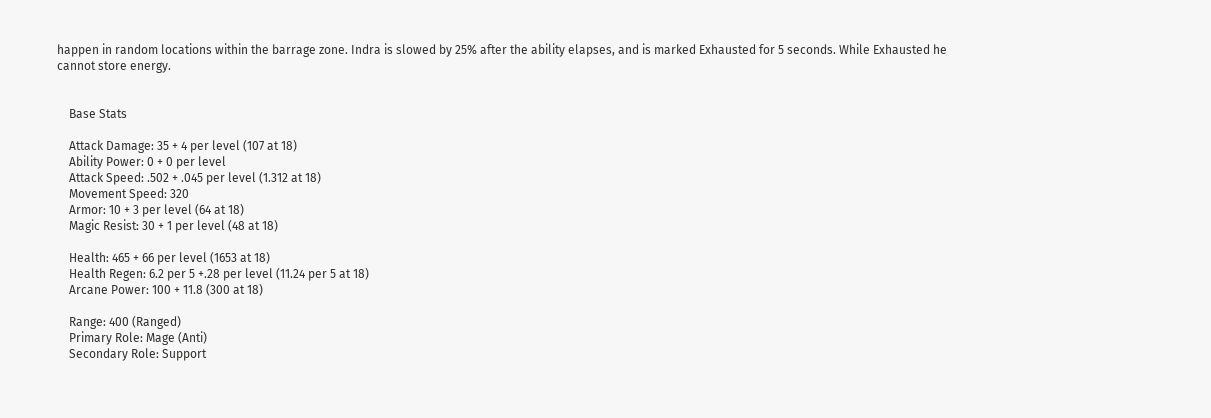happen in random locations within the barrage zone. Indra is slowed by 25% after the ability elapses, and is marked Exhausted for 5 seconds. While Exhausted he cannot store energy.


    Base Stats

    Attack Damage: 35 + 4 per level (107 at 18)
    Ability Power: 0 + 0 per level
    Attack Speed: .502 + .045 per level (1.312 at 18)
    Movement Speed: 320
    Armor: 10 + 3 per level (64 at 18)
    Magic Resist: 30 + 1 per level (48 at 18)

    Health: 465 + 66 per level (1653 at 18)
    Health Regen: 6.2 per 5 +.28 per level (11.24 per 5 at 18)
    Arcane Power: 100 + 11.8 (300 at 18)

    Range: 400 (Ranged)
    Primary Role: Mage (Anti)
    Secondary Role: Support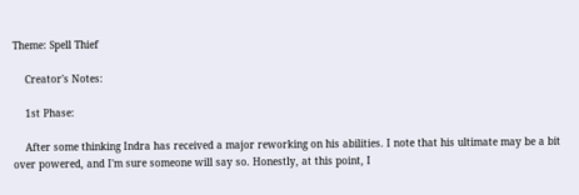Theme: Spell Thief

    Creator's Notes:

    1st Phase:

    After some thinking Indra has received a major reworking on his abilities. I note that his ultimate may be a bit over powered, and I'm sure someone will say so. Honestly, at this point, I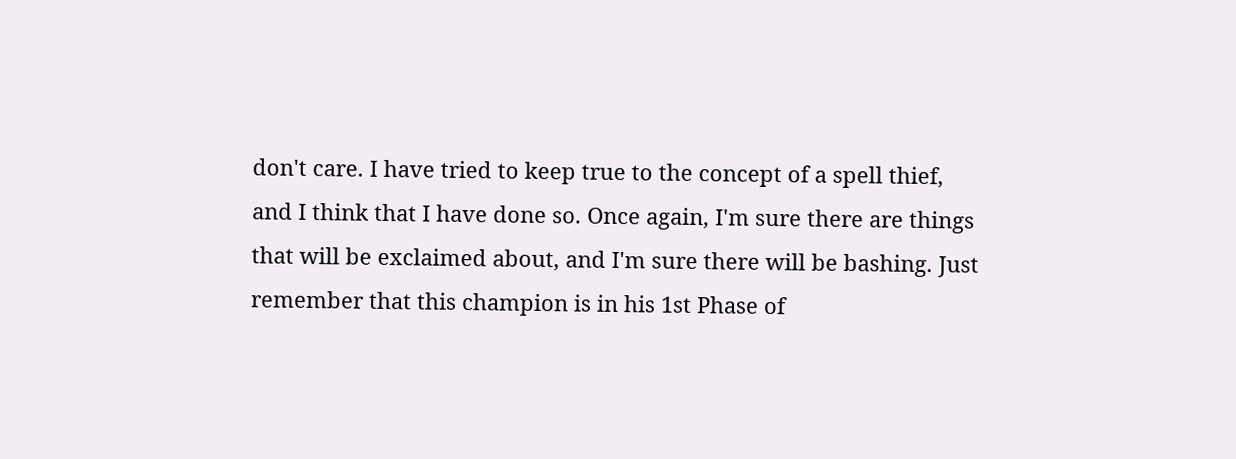don't care. I have tried to keep true to the concept of a spell thief, and I think that I have done so. Once again, I'm sure there are things that will be exclaimed about, and I'm sure there will be bashing. Just remember that this champion is in his 1st Phase of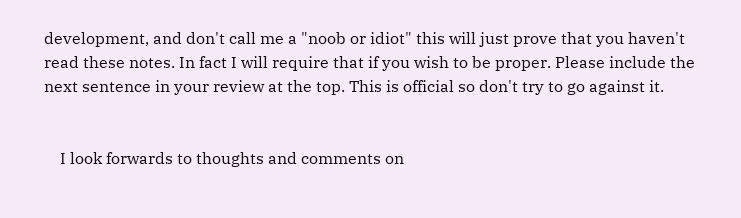development, and don't call me a "noob or idiot" this will just prove that you haven't read these notes. In fact I will require that if you wish to be proper. Please include the next sentence in your review at the top. This is official so don't try to go against it.


    I look forwards to thoughts and comments on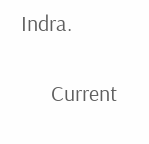Indra.

      Current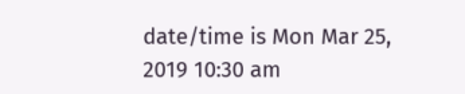date/time is Mon Mar 25, 2019 10:30 am